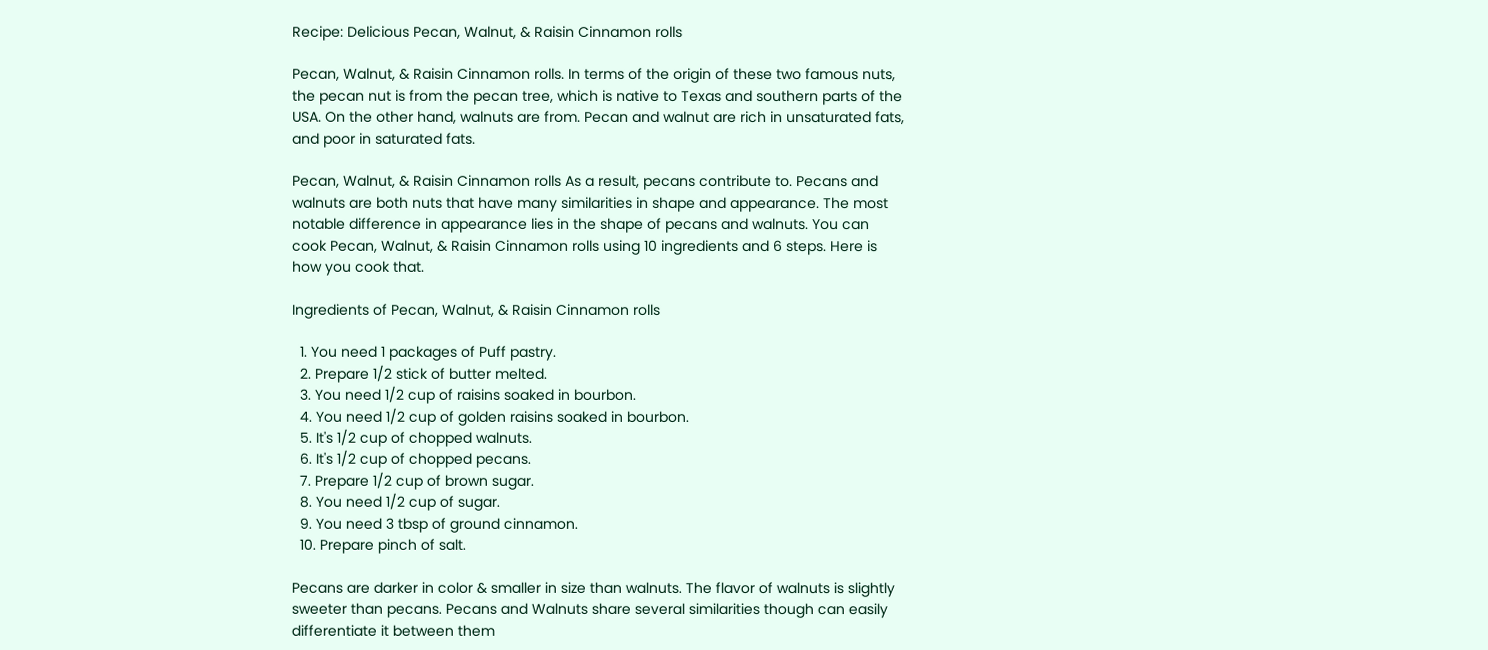Recipe: Delicious Pecan, Walnut, & Raisin Cinnamon rolls

Pecan, Walnut, & Raisin Cinnamon rolls. In terms of the origin of these two famous nuts, the pecan nut is from the pecan tree, which is native to Texas and southern parts of the USA. On the other hand, walnuts are from. Pecan and walnut are rich in unsaturated fats, and poor in saturated fats.

Pecan, Walnut, & Raisin Cinnamon rolls As a result, pecans contribute to. Pecans and walnuts are both nuts that have many similarities in shape and appearance. The most notable difference in appearance lies in the shape of pecans and walnuts. You can cook Pecan, Walnut, & Raisin Cinnamon rolls using 10 ingredients and 6 steps. Here is how you cook that.

Ingredients of Pecan, Walnut, & Raisin Cinnamon rolls

  1. You need 1 packages of Puff pastry.
  2. Prepare 1/2 stick of butter melted.
  3. You need 1/2 cup of raisins soaked in bourbon.
  4. You need 1/2 cup of golden raisins soaked in bourbon.
  5. It's 1/2 cup of chopped walnuts.
  6. It's 1/2 cup of chopped pecans.
  7. Prepare 1/2 cup of brown sugar.
  8. You need 1/2 cup of sugar.
  9. You need 3 tbsp of ground cinnamon.
  10. Prepare pinch of salt.

Pecans are darker in color & smaller in size than walnuts. The flavor of walnuts is slightly sweeter than pecans. Pecans and Walnuts share several similarities though can easily differentiate it between them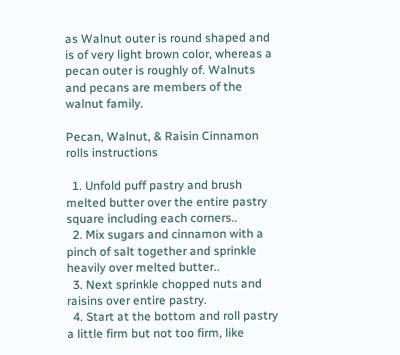as Walnut outer is round shaped and is of very light brown color, whereas a pecan outer is roughly of. Walnuts and pecans are members of the walnut family.

Pecan, Walnut, & Raisin Cinnamon rolls instructions

  1. Unfold puff pastry and brush melted butter over the entire pastry square including each corners..
  2. Mix sugars and cinnamon with a pinch of salt together and sprinkle heavily over melted butter..
  3. Next sprinkle chopped nuts and raisins over entire pastry.
  4. Start at the bottom and roll pastry a little firm but not too firm, like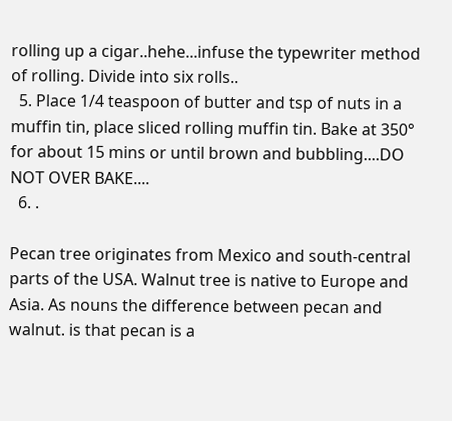rolling up a cigar..hehe...infuse the typewriter method of rolling. Divide into six rolls..
  5. Place 1/4 teaspoon of butter and tsp of nuts in a muffin tin, place sliced rolling muffin tin. Bake at 350° for about 15 mins or until brown and bubbling....DO NOT OVER BAKE....
  6. .

Pecan tree originates from Mexico and south-central parts of the USA. Walnut tree is native to Europe and Asia. As nouns the difference between pecan and walnut. is that pecan is a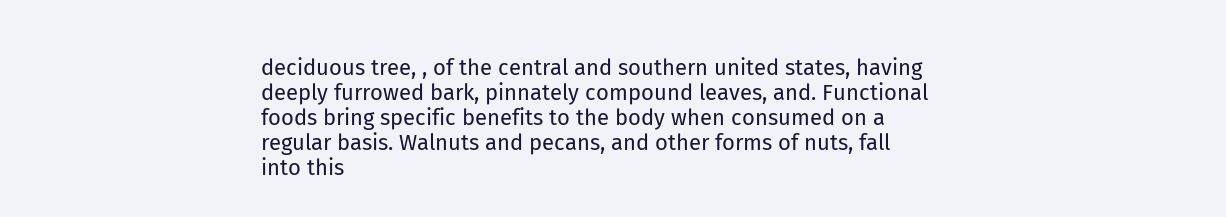deciduous tree, , of the central and southern united states, having deeply furrowed bark, pinnately compound leaves, and. Functional foods bring specific benefits to the body when consumed on a regular basis. Walnuts and pecans, and other forms of nuts, fall into this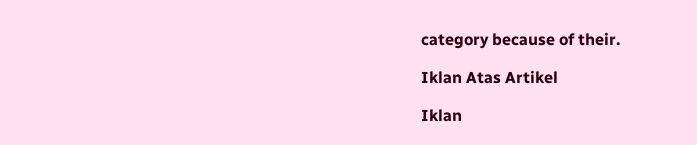category because of their.

Iklan Atas Artikel

Iklan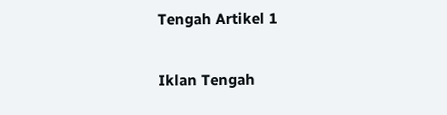Tengah Artikel 1

Iklan Tengah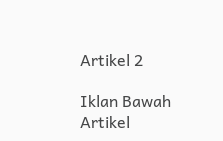Artikel 2

Iklan Bawah Artikel